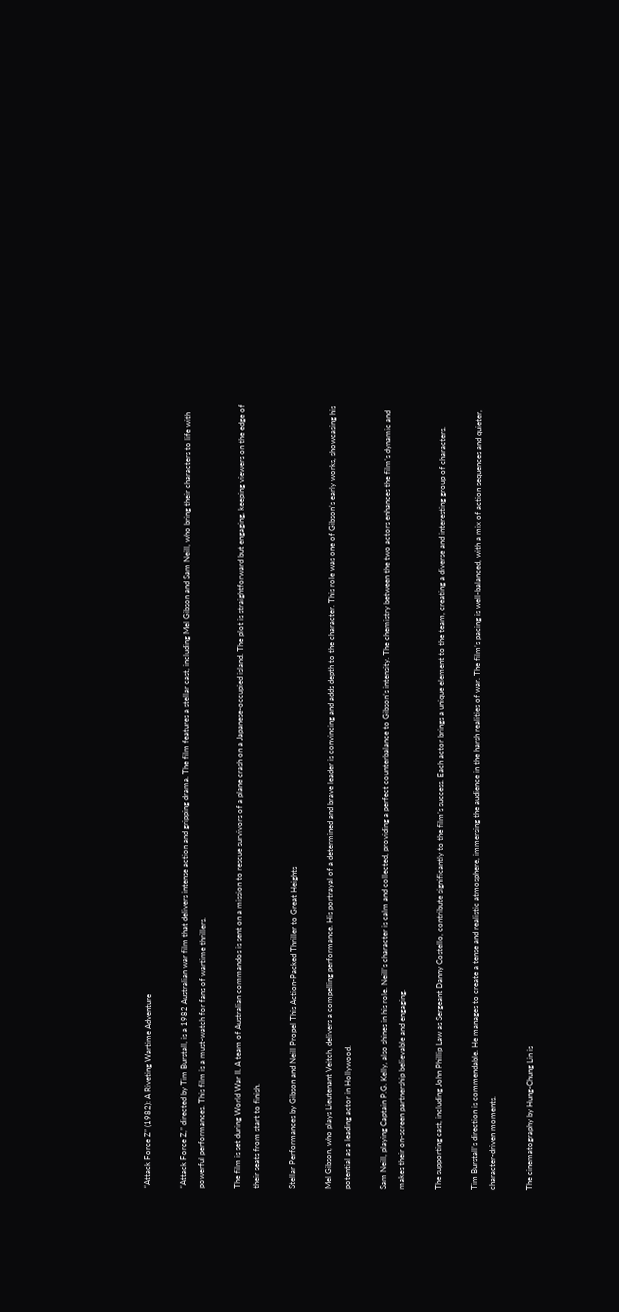“Attack Force Z” (1982): A Riveting Wartime Adventure

“Attack Force Z,” directed by Tim Burstall, is a 1982 Australian war film that delivers intense action and gripping drama. The film features a stellar cast, including Mel Gibson and Sam Neill, who bring their characters to life with powerful performances. This film is a must-watch for fans of wartime thrillers.

The film is set during World War II. A team of Australian commandos is sent on a mission to rescue survivors of a plane crash on a Japanese-occupied island. The plot is straightforward but engaging, keeping viewers on the edge of their seats from start to finish.

Stellar Performances by Gibson and Neill Propel This Action-Packed Thriller to Great Heights

Mel Gibson, who plays Lieutenant Veitch, delivers a compelling performance. His portrayal of a determined and brave leader is convincing and adds depth to the character. This role was one of Gibson’s early works, showcasing his potential as a leading actor in Hollywood.

Sam Neill, playing Captain P.G. Kelly, also shines in his role. Neill’s character is calm and collected, providing a perfect counterbalance to Gibson’s intensity. The chemistry between the two actors enhances the film’s dynamic and makes their on-screen partnership believable and engaging.

The supporting cast, including John Phillip Law as Sergeant Danny Costello, contribute significantly to the film’s success. Each actor brings a unique element to the team, creating a diverse and interesting group of characters.

Tim Burstall’s direction is commendable. He manages to create a tense and realistic atmosphere, immersing the audience in the harsh realities of war. The film’s pacing is well-balanced, with a mix of action sequences and quieter, character-driven moments.

The cinematography by Hung-Chung Lin is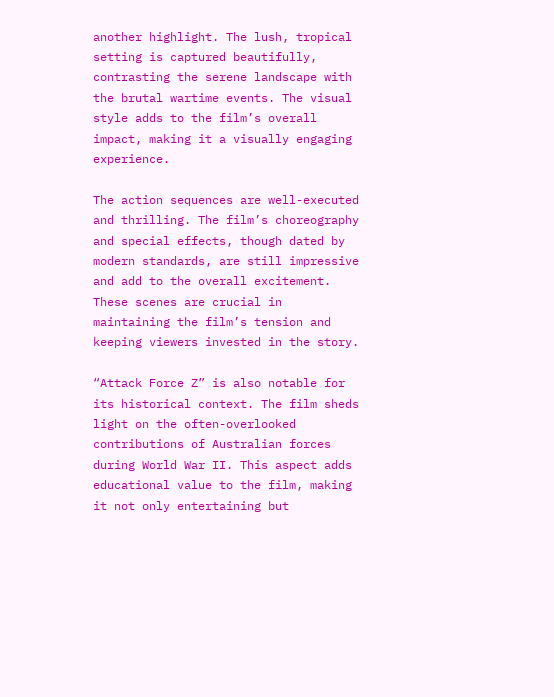another highlight. The lush, tropical setting is captured beautifully, contrasting the serene landscape with the brutal wartime events. The visual style adds to the film’s overall impact, making it a visually engaging experience.

The action sequences are well-executed and thrilling. The film’s choreography and special effects, though dated by modern standards, are still impressive and add to the overall excitement. These scenes are crucial in maintaining the film’s tension and keeping viewers invested in the story.

“Attack Force Z” is also notable for its historical context. The film sheds light on the often-overlooked contributions of Australian forces during World War II. This aspect adds educational value to the film, making it not only entertaining but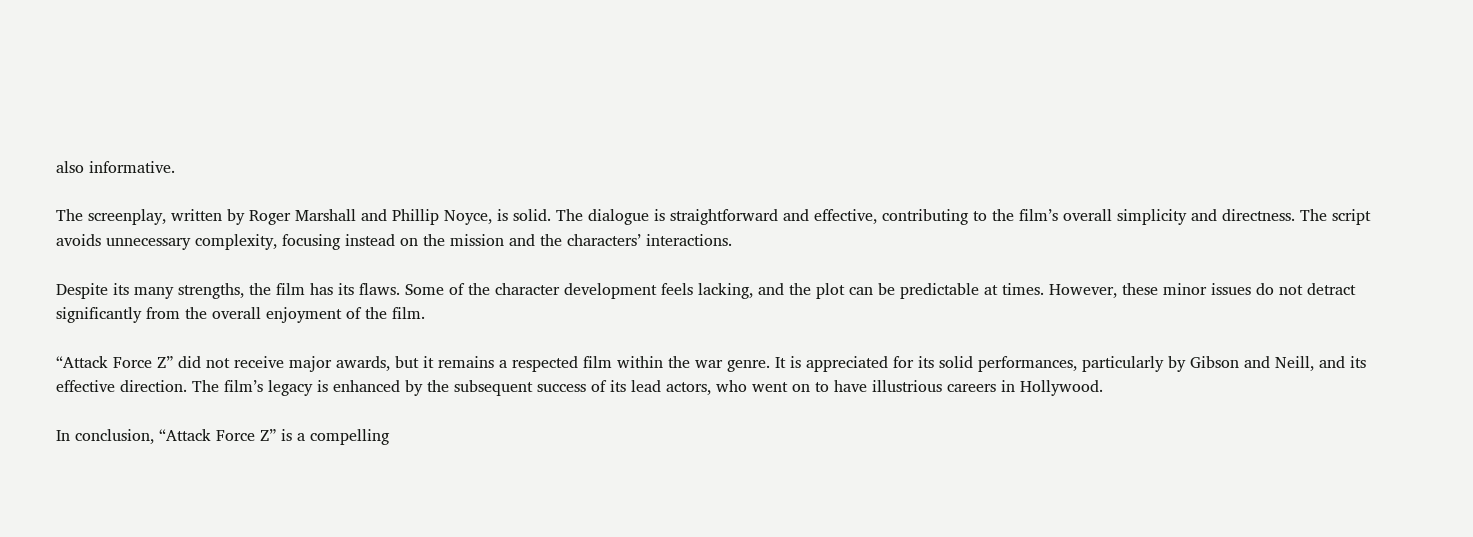also informative.

The screenplay, written by Roger Marshall and Phillip Noyce, is solid. The dialogue is straightforward and effective, contributing to the film’s overall simplicity and directness. The script avoids unnecessary complexity, focusing instead on the mission and the characters’ interactions.

Despite its many strengths, the film has its flaws. Some of the character development feels lacking, and the plot can be predictable at times. However, these minor issues do not detract significantly from the overall enjoyment of the film.

“Attack Force Z” did not receive major awards, but it remains a respected film within the war genre. It is appreciated for its solid performances, particularly by Gibson and Neill, and its effective direction. The film’s legacy is enhanced by the subsequent success of its lead actors, who went on to have illustrious careers in Hollywood.

In conclusion, “Attack Force Z” is a compelling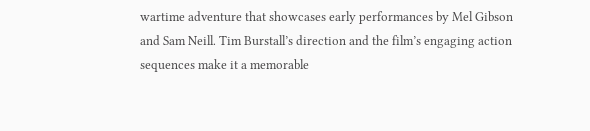wartime adventure that showcases early performances by Mel Gibson and Sam Neill. Tim Burstall’s direction and the film’s engaging action sequences make it a memorable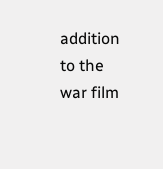addition to the war film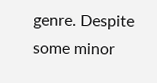genre. Despite some minor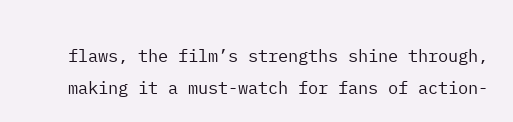flaws, the film’s strengths shine through, making it a must-watch for fans of action-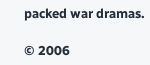packed war dramas.

© 2006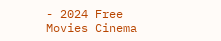- 2024 Free Movies Cinema